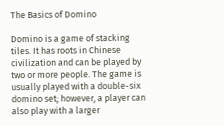The Basics of Domino

Domino is a game of stacking tiles. It has roots in Chinese civilization and can be played by two or more people. The game is usually played with a double-six domino set; however, a player can also play with a larger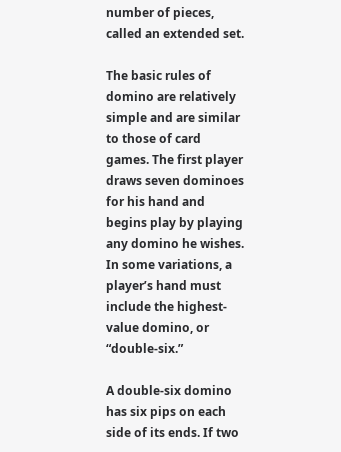number of pieces, called an extended set.

The basic rules of domino are relatively simple and are similar to those of card games. The first player draws seven dominoes for his hand and begins play by playing any domino he wishes. In some variations, a player’s hand must include the highest-value domino, or “double-six.”

A double-six domino has six pips on each side of its ends. If two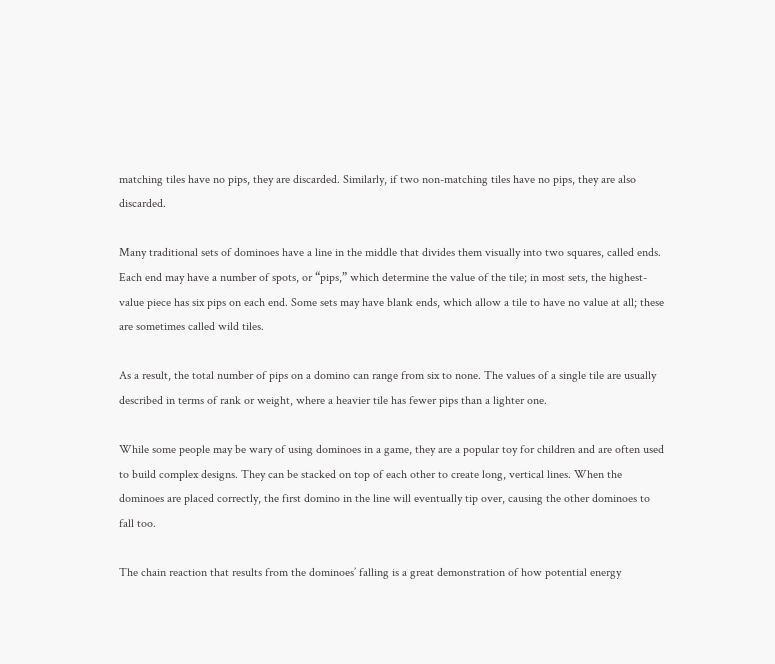matching tiles have no pips, they are discarded. Similarly, if two non-matching tiles have no pips, they are also discarded.

Many traditional sets of dominoes have a line in the middle that divides them visually into two squares, called ends. Each end may have a number of spots, or “pips,” which determine the value of the tile; in most sets, the highest-value piece has six pips on each end. Some sets may have blank ends, which allow a tile to have no value at all; these are sometimes called wild tiles.

As a result, the total number of pips on a domino can range from six to none. The values of a single tile are usually described in terms of rank or weight, where a heavier tile has fewer pips than a lighter one.

While some people may be wary of using dominoes in a game, they are a popular toy for children and are often used to build complex designs. They can be stacked on top of each other to create long, vertical lines. When the dominoes are placed correctly, the first domino in the line will eventually tip over, causing the other dominoes to fall too.

The chain reaction that results from the dominoes’ falling is a great demonstration of how potential energy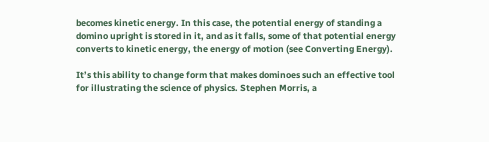becomes kinetic energy. In this case, the potential energy of standing a domino upright is stored in it, and as it falls, some of that potential energy converts to kinetic energy, the energy of motion (see Converting Energy).

It’s this ability to change form that makes dominoes such an effective tool for illustrating the science of physics. Stephen Morris, a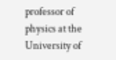professor of physics at the University of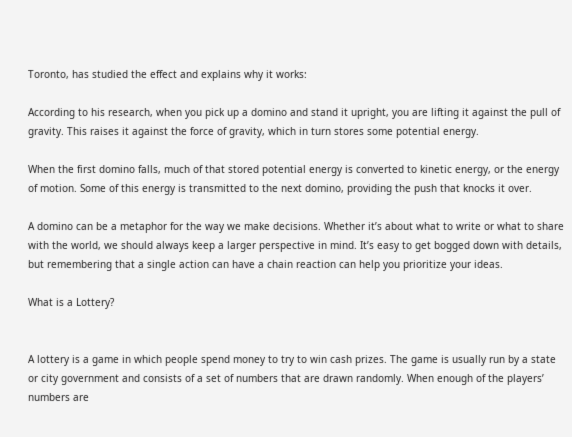Toronto, has studied the effect and explains why it works:

According to his research, when you pick up a domino and stand it upright, you are lifting it against the pull of gravity. This raises it against the force of gravity, which in turn stores some potential energy.

When the first domino falls, much of that stored potential energy is converted to kinetic energy, or the energy of motion. Some of this energy is transmitted to the next domino, providing the push that knocks it over.

A domino can be a metaphor for the way we make decisions. Whether it’s about what to write or what to share with the world, we should always keep a larger perspective in mind. It’s easy to get bogged down with details, but remembering that a single action can have a chain reaction can help you prioritize your ideas.

What is a Lottery?


A lottery is a game in which people spend money to try to win cash prizes. The game is usually run by a state or city government and consists of a set of numbers that are drawn randomly. When enough of the players’ numbers are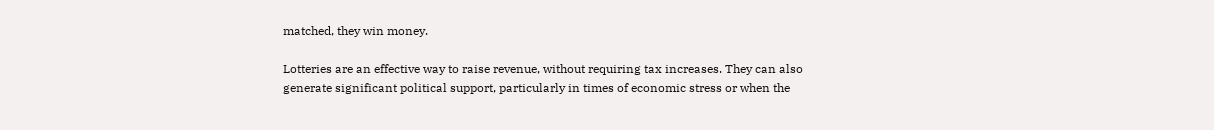matched, they win money.

Lotteries are an effective way to raise revenue, without requiring tax increases. They can also generate significant political support, particularly in times of economic stress or when the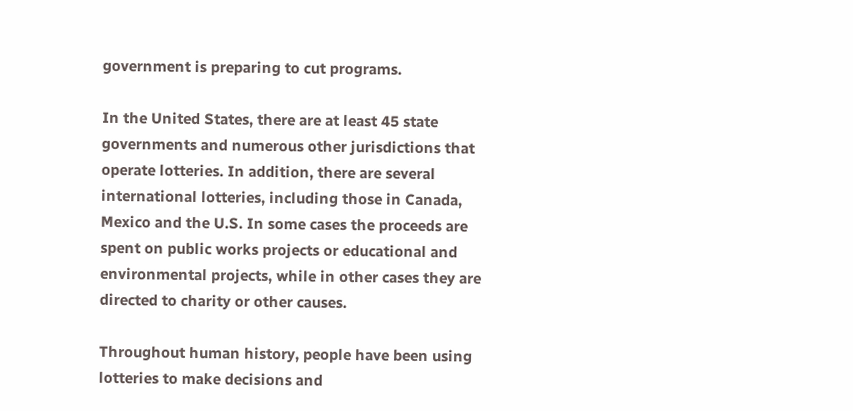government is preparing to cut programs.

In the United States, there are at least 45 state governments and numerous other jurisdictions that operate lotteries. In addition, there are several international lotteries, including those in Canada, Mexico and the U.S. In some cases the proceeds are spent on public works projects or educational and environmental projects, while in other cases they are directed to charity or other causes.

Throughout human history, people have been using lotteries to make decisions and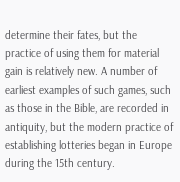determine their fates, but the practice of using them for material gain is relatively new. A number of earliest examples of such games, such as those in the Bible, are recorded in antiquity, but the modern practice of establishing lotteries began in Europe during the 15th century.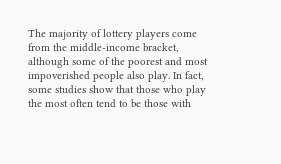The majority of lottery players come from the middle-income bracket, although some of the poorest and most impoverished people also play. In fact, some studies show that those who play the most often tend to be those with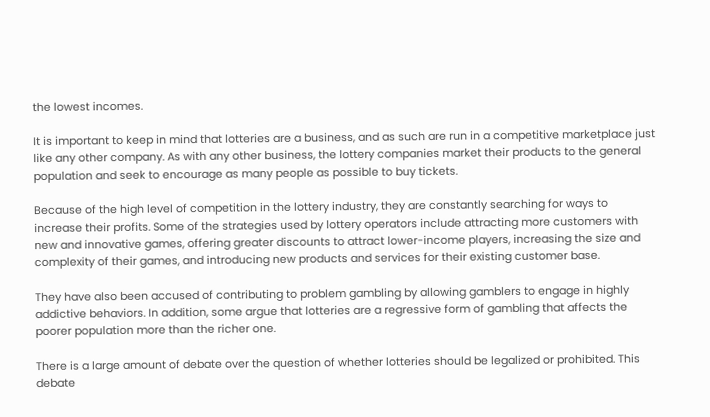the lowest incomes.

It is important to keep in mind that lotteries are a business, and as such are run in a competitive marketplace just like any other company. As with any other business, the lottery companies market their products to the general population and seek to encourage as many people as possible to buy tickets.

Because of the high level of competition in the lottery industry, they are constantly searching for ways to increase their profits. Some of the strategies used by lottery operators include attracting more customers with new and innovative games, offering greater discounts to attract lower-income players, increasing the size and complexity of their games, and introducing new products and services for their existing customer base.

They have also been accused of contributing to problem gambling by allowing gamblers to engage in highly addictive behaviors. In addition, some argue that lotteries are a regressive form of gambling that affects the poorer population more than the richer one.

There is a large amount of debate over the question of whether lotteries should be legalized or prohibited. This debate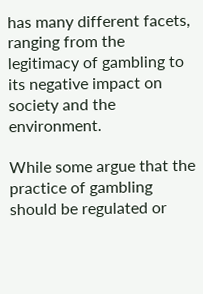has many different facets, ranging from the legitimacy of gambling to its negative impact on society and the environment.

While some argue that the practice of gambling should be regulated or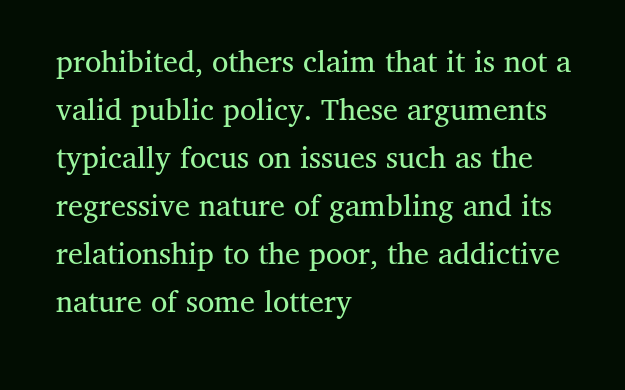prohibited, others claim that it is not a valid public policy. These arguments typically focus on issues such as the regressive nature of gambling and its relationship to the poor, the addictive nature of some lottery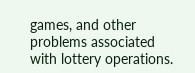games, and other problems associated with lottery operations.